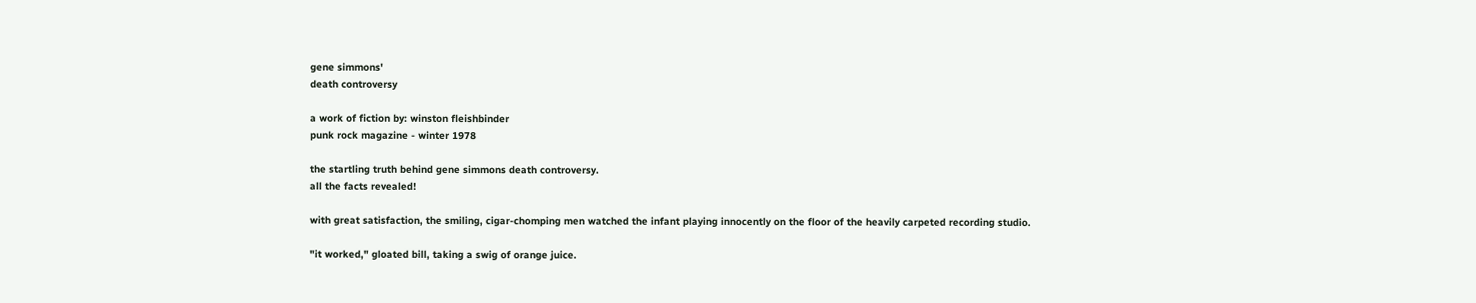gene simmons'
death controversy

a work of fiction by: winston fleishbinder
punk rock magazine - winter 1978

the startling truth behind gene simmons death controversy.
all the facts revealed!

with great satisfaction, the smiling, cigar-chomping men watched the infant playing innocently on the floor of the heavily carpeted recording studio.

"it worked," gloated bill, taking a swig of orange juice.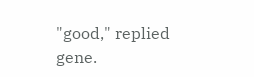"good," replied gene.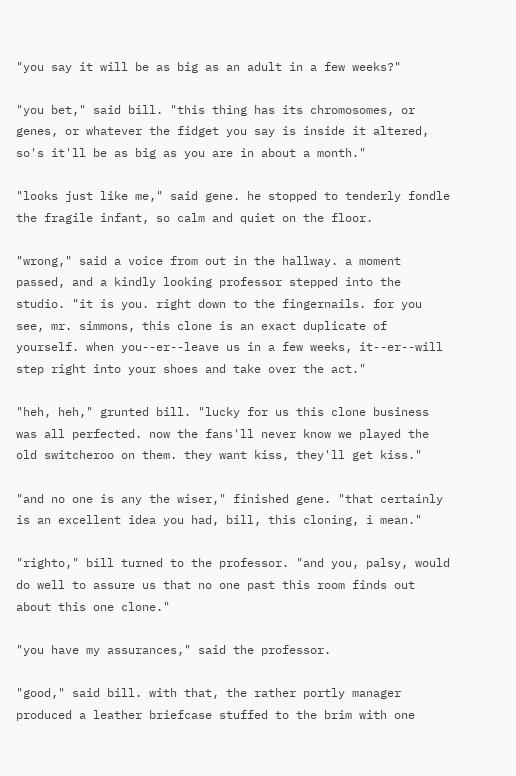"you say it will be as big as an adult in a few weeks?"

"you bet," said bill. "this thing has its chromosomes, or genes, or whatever the fidget you say is inside it altered, so's it'll be as big as you are in about a month."

"looks just like me," said gene. he stopped to tenderly fondle the fragile infant, so calm and quiet on the floor.

"wrong," said a voice from out in the hallway. a moment passed, and a kindly looking professor stepped into the studio. "it is you. right down to the fingernails. for you see, mr. simmons, this clone is an exact duplicate of yourself. when you--er--leave us in a few weeks, it--er--will step right into your shoes and take over the act."

"heh, heh," grunted bill. "lucky for us this clone business was all perfected. now the fans'll never know we played the old switcheroo on them. they want kiss, they'll get kiss."

"and no one is any the wiser," finished gene. "that certainly is an excellent idea you had, bill, this cloning, i mean."

"righto," bill turned to the professor. "and you, palsy, would do well to assure us that no one past this room finds out about this one clone."

"you have my assurances," said the professor.

"good," said bill. with that, the rather portly manager produced a leather briefcase stuffed to the brim with one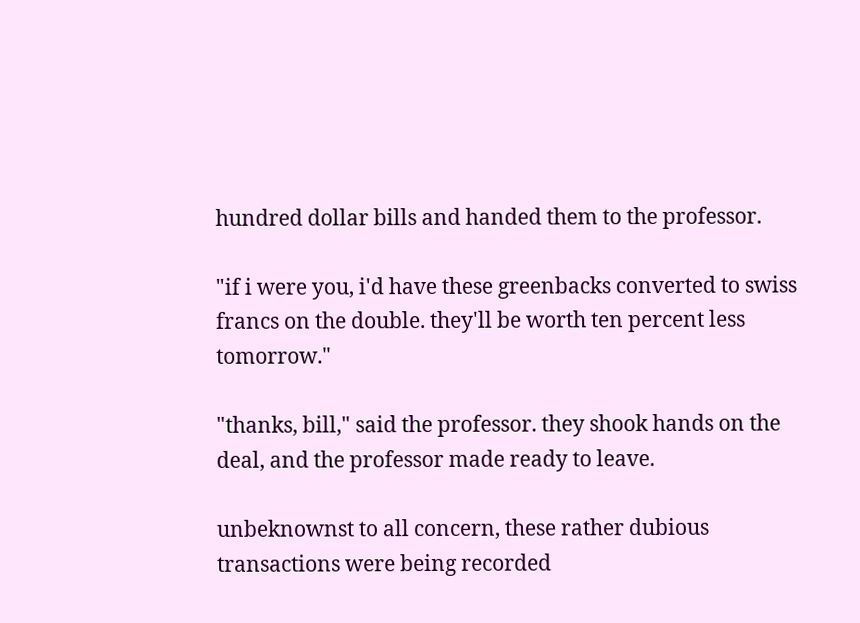hundred dollar bills and handed them to the professor.

"if i were you, i'd have these greenbacks converted to swiss francs on the double. they'll be worth ten percent less tomorrow."

"thanks, bill," said the professor. they shook hands on the deal, and the professor made ready to leave.

unbeknownst to all concern, these rather dubious transactions were being recorded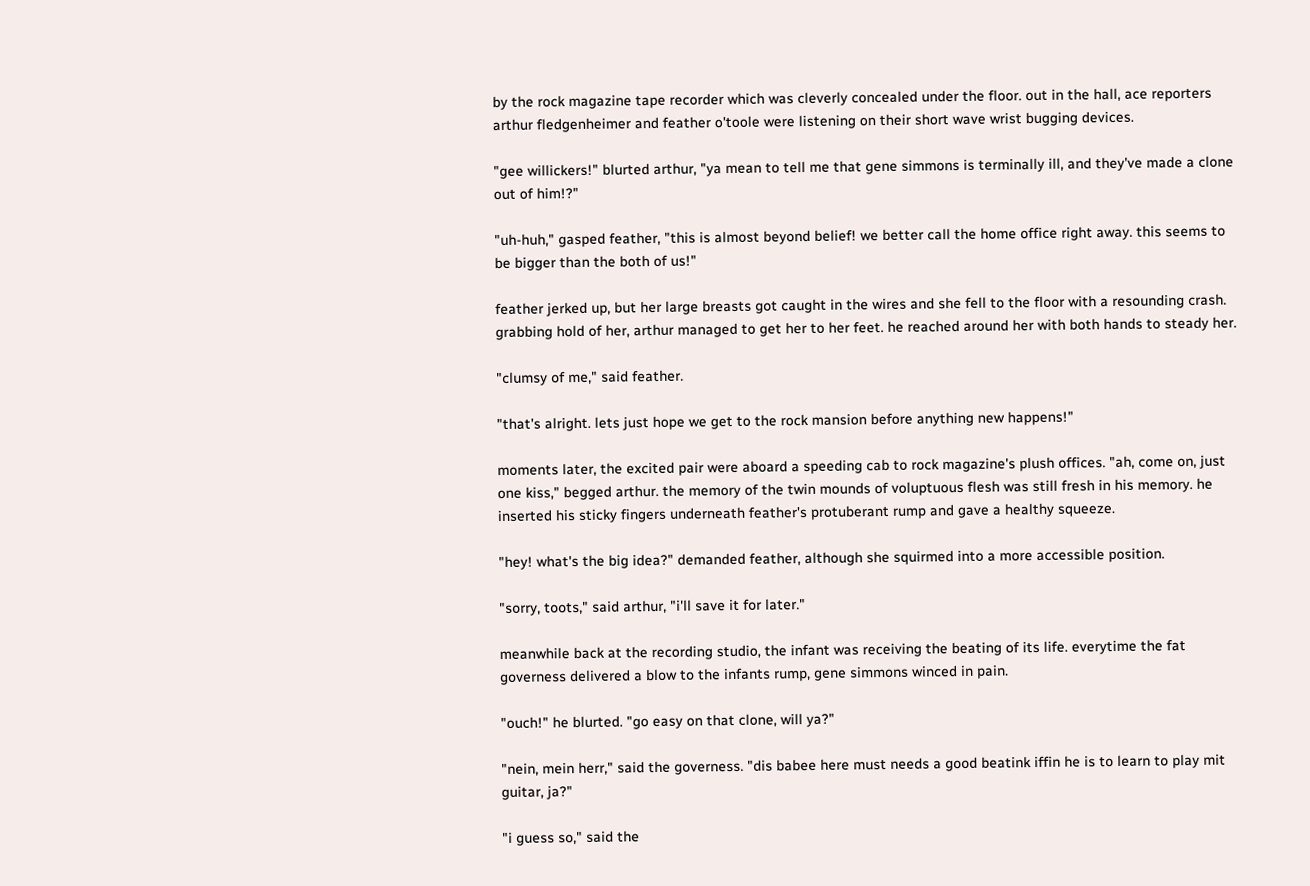by the rock magazine tape recorder which was cleverly concealed under the floor. out in the hall, ace reporters arthur fledgenheimer and feather o'toole were listening on their short wave wrist bugging devices.

"gee willickers!" blurted arthur, "ya mean to tell me that gene simmons is terminally ill, and they've made a clone out of him!?"

"uh-huh," gasped feather, "this is almost beyond belief! we better call the home office right away. this seems to be bigger than the both of us!"

feather jerked up, but her large breasts got caught in the wires and she fell to the floor with a resounding crash. grabbing hold of her, arthur managed to get her to her feet. he reached around her with both hands to steady her.

"clumsy of me," said feather.

"that's alright. lets just hope we get to the rock mansion before anything new happens!"

moments later, the excited pair were aboard a speeding cab to rock magazine's plush offices. "ah, come on, just one kiss," begged arthur. the memory of the twin mounds of voluptuous flesh was still fresh in his memory. he inserted his sticky fingers underneath feather's protuberant rump and gave a healthy squeeze.

"hey! what's the big idea?" demanded feather, although she squirmed into a more accessible position.

"sorry, toots," said arthur, "i'll save it for later."

meanwhile back at the recording studio, the infant was receiving the beating of its life. everytime the fat governess delivered a blow to the infants rump, gene simmons winced in pain.

"ouch!" he blurted. "go easy on that clone, will ya?"

"nein, mein herr," said the governess. "dis babee here must needs a good beatink iffin he is to learn to play mit guitar, ja?"

"i guess so," said the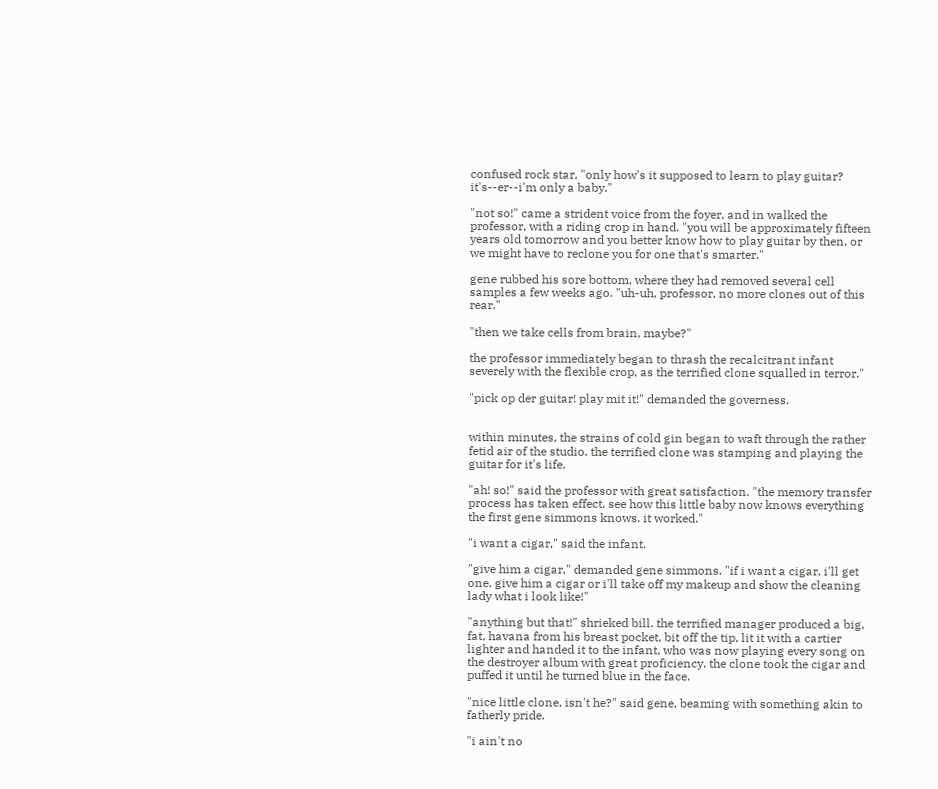confused rock star, "only how's it supposed to learn to play guitar? it's--er--i'm only a baby."

"not so!" came a strident voice from the foyer, and in walked the professor, with a riding crop in hand. "you will be approximately fifteen years old tomorrow and you better know how to play guitar by then, or we might have to reclone you for one that's smarter."

gene rubbed his sore bottom, where they had removed several cell samples a few weeks ago. "uh-uh, professor, no more clones out of this rear."

"then we take cells from brain, maybe?"

the professor immediately began to thrash the recalcitrant infant severely with the flexible crop, as the terrified clone squalled in terror."

"pick op der guitar! play mit it!" demanded the governess.


within minutes, the strains of cold gin began to waft through the rather fetid air of the studio. the terrified clone was stamping and playing the guitar for it's life.

"ah! so!" said the professor with great satisfaction. "the memory transfer process has taken effect. see how this little baby now knows everything the first gene simmons knows. it worked."

"i want a cigar," said the infant.

"give him a cigar," demanded gene simmons. "if i want a cigar, i'll get one. give him a cigar or i'll take off my makeup and show the cleaning lady what i look like!"

"anything but that!" shrieked bill. the terrified manager produced a big, fat, havana from his breast pocket, bit off the tip, lit it with a cartier lighter and handed it to the infant, who was now playing every song on the destroyer album with great proficiency. the clone took the cigar and puffed it until he turned blue in the face.

"nice little clone, isn't he?" said gene, beaming with something akin to fatherly pride.

"i ain't no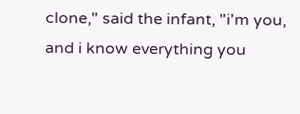clone," said the infant, "i'm you, and i know everything you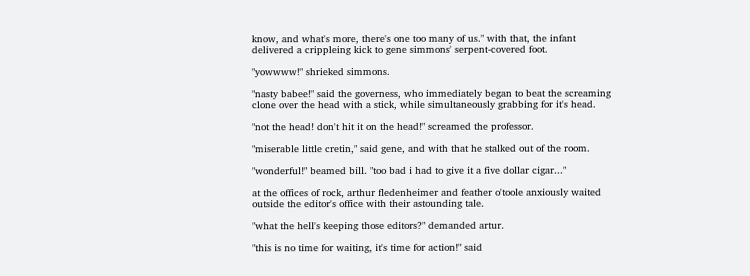know, and what's more, there's one too many of us." with that, the infant delivered a crippleing kick to gene simmons' serpent-covered foot.

"yowwww!" shrieked simmons.

"nasty babee!" said the governess, who immediately began to beat the screaming clone over the head with a stick, while simultaneously grabbing for it's head.

"not the head! don't hit it on the head!" screamed the professor.

"miserable little cretin," said gene, and with that he stalked out of the room.

"wonderful!" beamed bill. "too bad i had to give it a five dollar cigar..."

at the offices of rock, arthur fledenheimer and feather o'toole anxiously waited outside the editor's office with their astounding tale.

"what the hell's keeping those editors?" demanded artur.

"this is no time for waiting, it's time for action!" said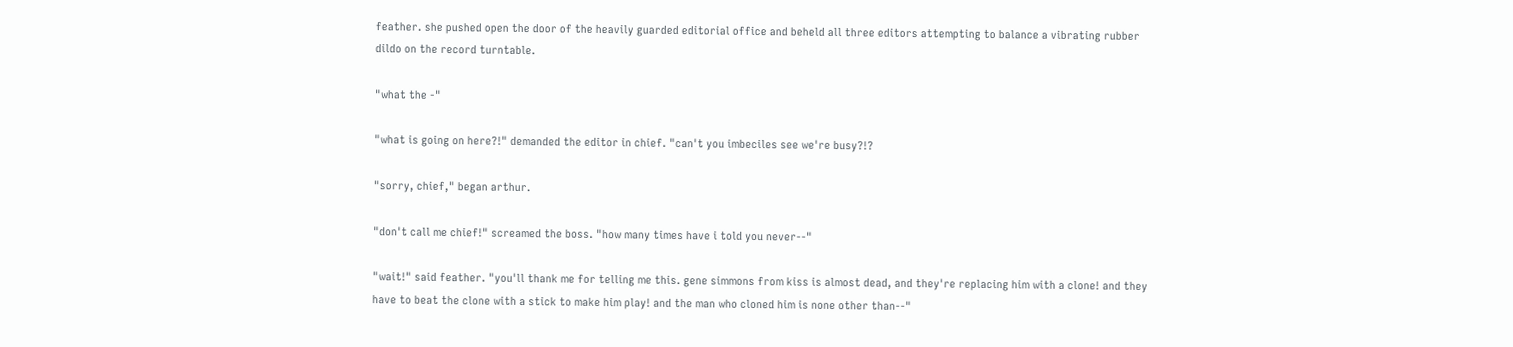feather. she pushed open the door of the heavily guarded editorial office and beheld all three editors attempting to balance a vibrating rubber dildo on the record turntable.

"what the -"

"what is going on here?!" demanded the editor in chief. "can't you imbeciles see we're busy?!?

"sorry, chief," began arthur.

"don't call me chief!" screamed the boss. "how many times have i told you never--"

"wait!" said feather. "you'll thank me for telling me this. gene simmons from kiss is almost dead, and they're replacing him with a clone! and they have to beat the clone with a stick to make him play! and the man who cloned him is none other than--"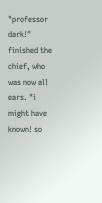"professor dark!" finished the chief, who was now all ears. "i might have known! so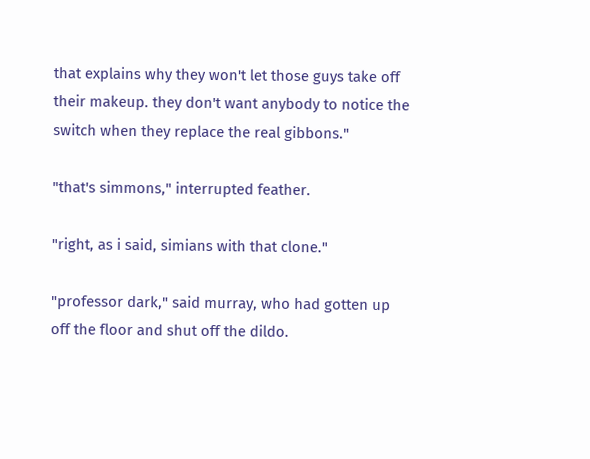that explains why they won't let those guys take off their makeup. they don't want anybody to notice the switch when they replace the real gibbons."

"that's simmons," interrupted feather.

"right, as i said, simians with that clone."

"professor dark," said murray, who had gotten up off the floor and shut off the dildo.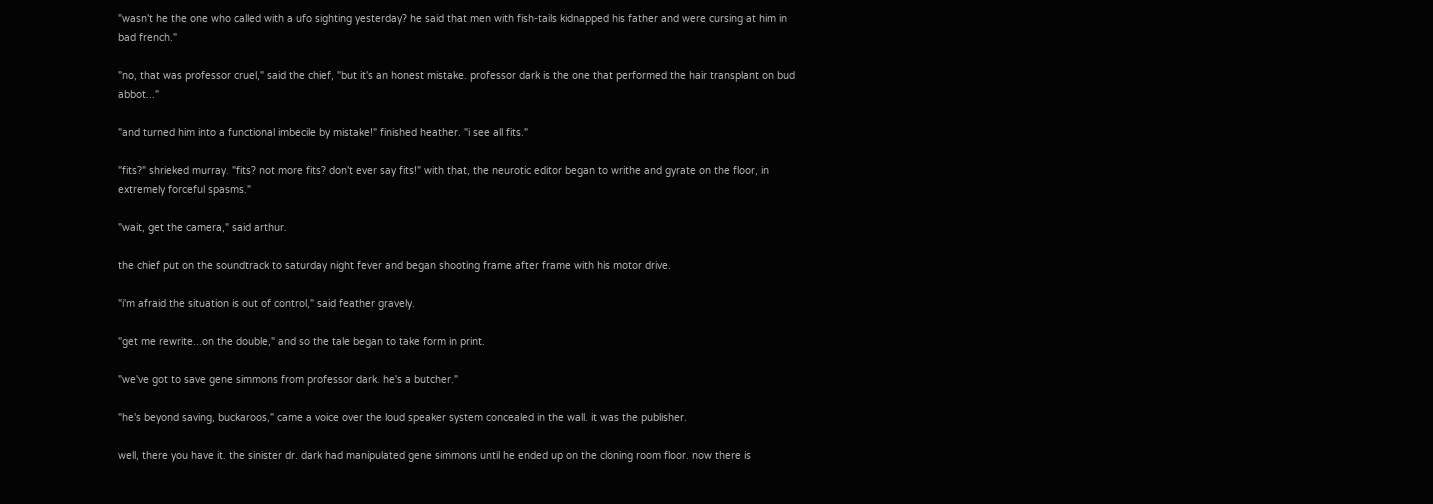"wasn't he the one who called with a ufo sighting yesterday? he said that men with fish-tails kidnapped his father and were cursing at him in bad french."

"no, that was professor cruel," said the chief, "but it's an honest mistake. professor dark is the one that performed the hair transplant on bud abbot..."

"and turned him into a functional imbecile by mistake!" finished heather. "i see all fits."

"fits?" shrieked murray. "fits? not more fits? don't ever say fits!" with that, the neurotic editor began to writhe and gyrate on the floor, in extremely forceful spasms."

"wait, get the camera," said arthur.

the chief put on the soundtrack to saturday night fever and began shooting frame after frame with his motor drive.

"i'm afraid the situation is out of control," said feather gravely.

"get me rewrite...on the double," and so the tale began to take form in print.

"we've got to save gene simmons from professor dark. he's a butcher."

"he's beyond saving, buckaroos," came a voice over the loud speaker system concealed in the wall. it was the publisher.

well, there you have it. the sinister dr. dark had manipulated gene simmons until he ended up on the cloning room floor. now there is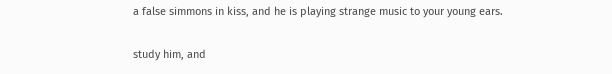a false simmons in kiss, and he is playing strange music to your young ears.

study him, and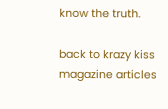know the truth.

back to krazy kiss magazine articles